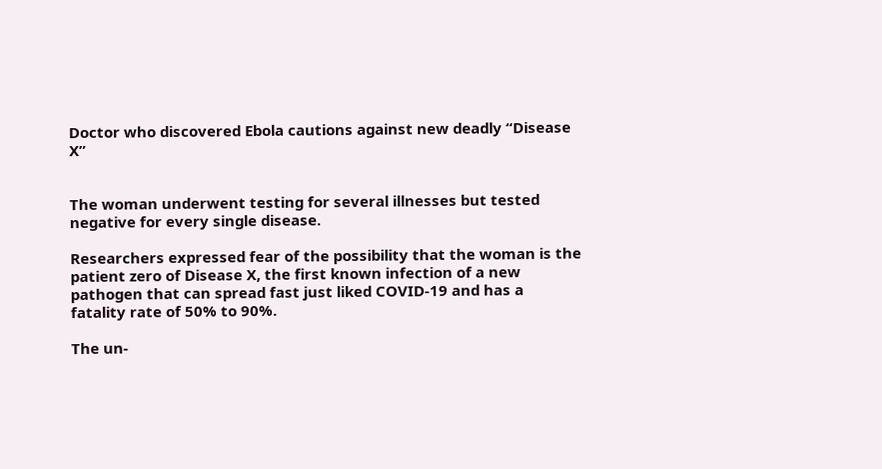Doctor who discovered Ebola cautions against new deadly “Disease X”


The woman underwent testing for several illnesses but tested negative for every single disease.

Researchers expressed fear of the possibility that the woman is the patient zero of Disease X, the first known infection of a new pathogen that can spread fast just liked COVID-19 and has a fatality rate of 50% to 90%.

The un-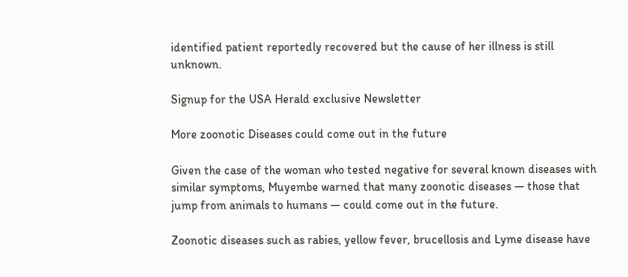identified patient reportedly recovered but the cause of her illness is still unknown.

Signup for the USA Herald exclusive Newsletter

More zoonotic Diseases could come out in the future

Given the case of the woman who tested negative for several known diseases with similar symptoms, Muyembe warned that many zoonotic diseases — those that jump from animals to humans — could come out in the future.

Zoonotic diseases such as rabies, yellow fever, brucellosis and Lyme disease have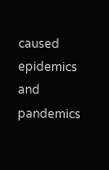caused epidemics and pandemics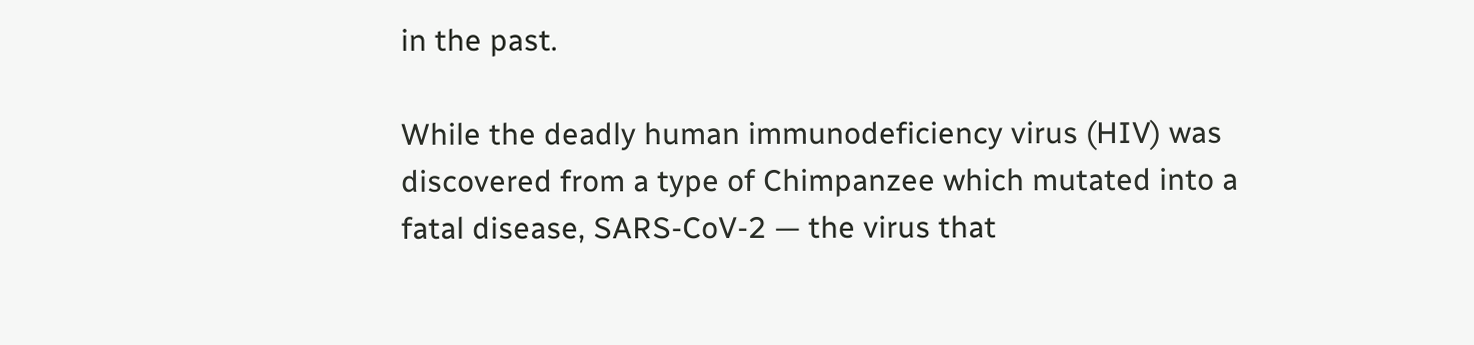in the past.

While the deadly human immunodeficiency virus (HIV) was discovered from a type of Chimpanzee which mutated into a fatal disease, SARS-CoV-2 — the virus that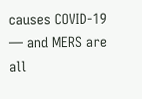causes COVID-19 — and MERS are all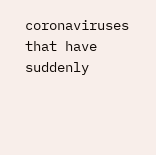coronaviruses that have suddenly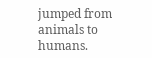jumped from animals to humans.